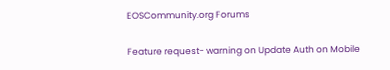EOSCommunity.org Forums

Feature request- warning on Update Auth on Mobile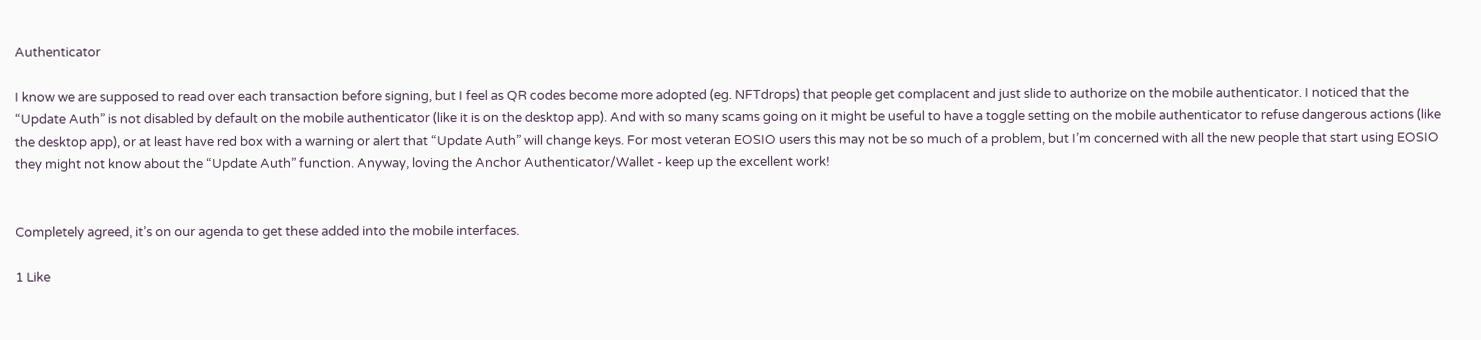Authenticator

I know we are supposed to read over each transaction before signing, but I feel as QR codes become more adopted (eg. NFTdrops) that people get complacent and just slide to authorize on the mobile authenticator. I noticed that the “Update Auth” is not disabled by default on the mobile authenticator (like it is on the desktop app). And with so many scams going on it might be useful to have a toggle setting on the mobile authenticator to refuse dangerous actions (like the desktop app), or at least have red box with a warning or alert that “Update Auth” will change keys. For most veteran EOSIO users this may not be so much of a problem, but I’m concerned with all the new people that start using EOSIO they might not know about the “Update Auth” function. Anyway, loving the Anchor Authenticator/Wallet - keep up the excellent work!


Completely agreed, it’s on our agenda to get these added into the mobile interfaces.

1 Like